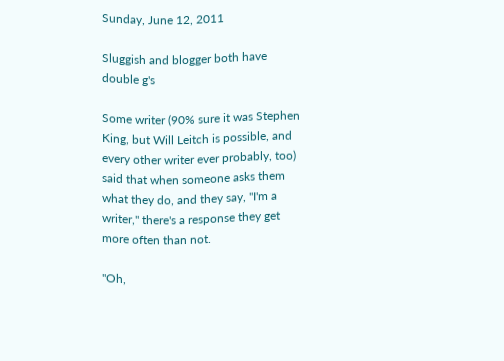Sunday, June 12, 2011

Sluggish and blogger both have double g's

Some writer (90% sure it was Stephen King, but Will Leitch is possible, and every other writer ever probably, too) said that when someone asks them what they do, and they say, "I'm a writer," there's a response they get more often than not.

"Oh,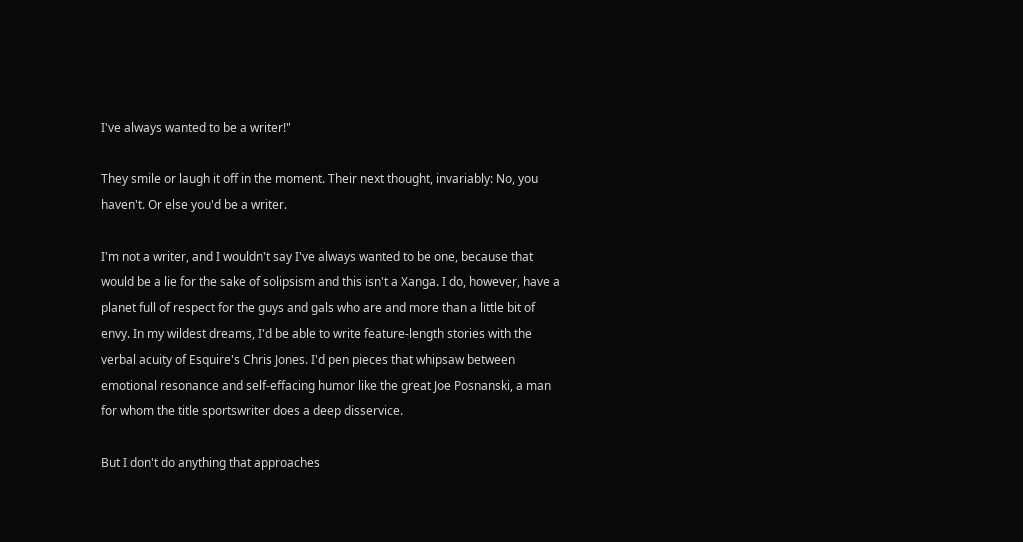I've always wanted to be a writer!"

They smile or laugh it off in the moment. Their next thought, invariably: No, you haven't. Or else you'd be a writer.

I'm not a writer, and I wouldn't say I've always wanted to be one, because that would be a lie for the sake of solipsism and this isn't a Xanga. I do, however, have a planet full of respect for the guys and gals who are and more than a little bit of envy. In my wildest dreams, I'd be able to write feature-length stories with the verbal acuity of Esquire's Chris Jones. I'd pen pieces that whipsaw between emotional resonance and self-effacing humor like the great Joe Posnanski, a man for whom the title sportswriter does a deep disservice.

But I don't do anything that approaches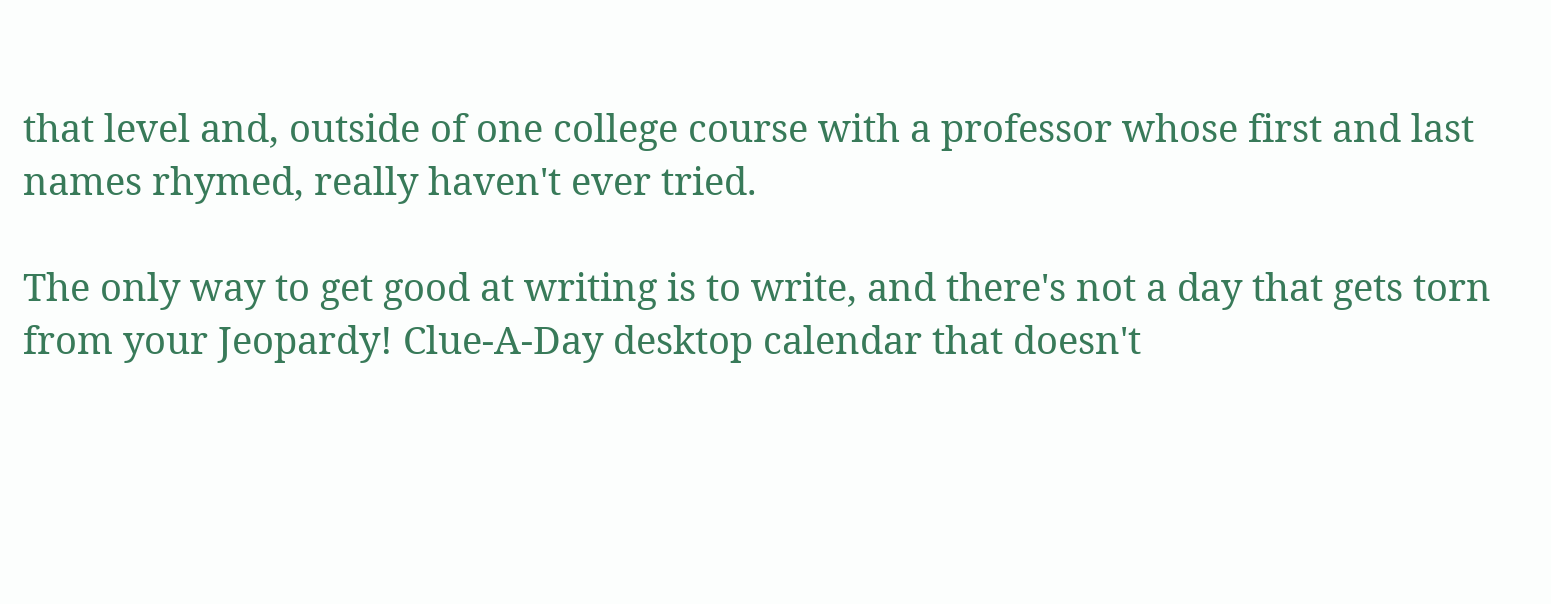that level and, outside of one college course with a professor whose first and last names rhymed, really haven't ever tried.

The only way to get good at writing is to write, and there's not a day that gets torn from your Jeopardy! Clue-A-Day desktop calendar that doesn't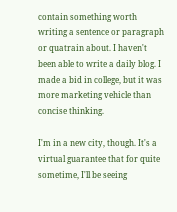contain something worth writing a sentence or paragraph or quatrain about. I haven't been able to write a daily blog. I made a bid in college, but it was more marketing vehicle than concise thinking.

I'm in a new city, though. It's a virtual guarantee that for quite sometime, I'll be seeing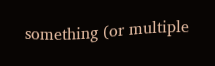something (or multiple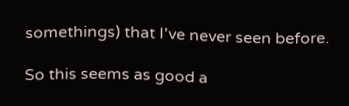somethings) that I've never seen before.

So this seems as good a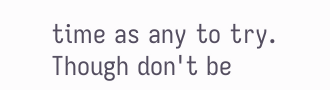time as any to try. Though don't be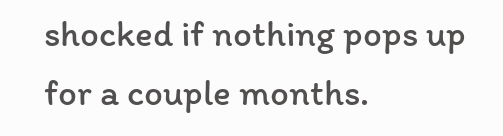shocked if nothing pops up for a couple months.